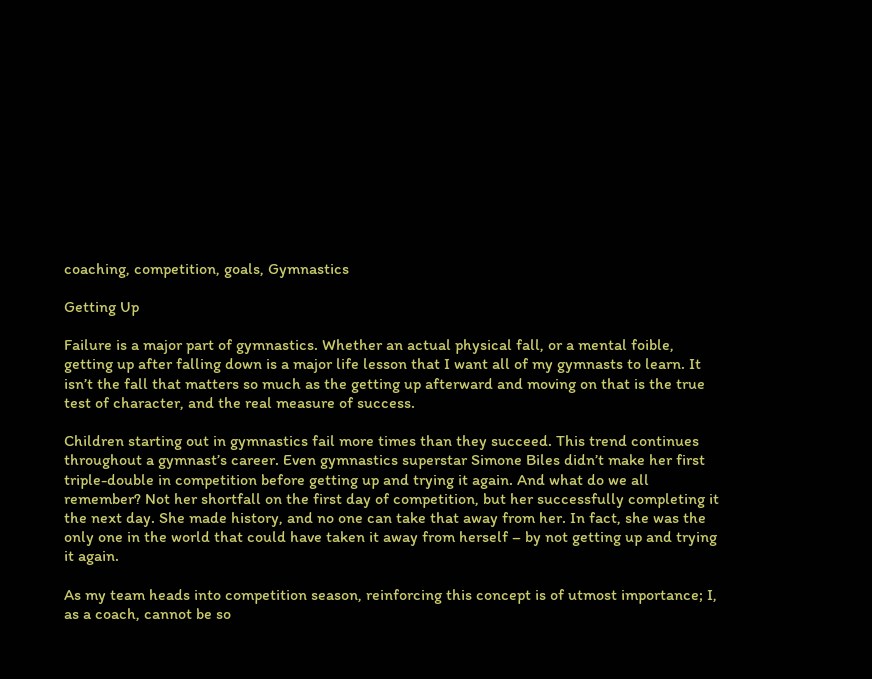coaching, competition, goals, Gymnastics

Getting Up

Failure is a major part of gymnastics. Whether an actual physical fall, or a mental foible, getting up after falling down is a major life lesson that I want all of my gymnasts to learn. It isn’t the fall that matters so much as the getting up afterward and moving on that is the true test of character, and the real measure of success.

Children starting out in gymnastics fail more times than they succeed. This trend continues throughout a gymnast’s career. Even gymnastics superstar Simone Biles didn’t make her first triple-double in competition before getting up and trying it again. And what do we all remember? Not her shortfall on the first day of competition, but her successfully completing it the next day. She made history, and no one can take that away from her. In fact, she was the only one in the world that could have taken it away from herself – by not getting up and trying it again.

As my team heads into competition season, reinforcing this concept is of utmost importance; I, as a coach, cannot be so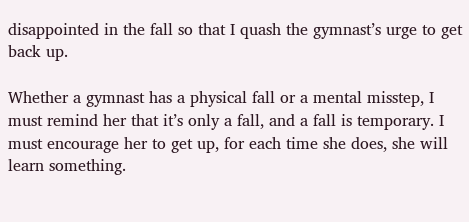disappointed in the fall so that I quash the gymnast’s urge to get back up.

Whether a gymnast has a physical fall or a mental misstep, I must remind her that it’s only a fall, and a fall is temporary. I must encourage her to get up, for each time she does, she will learn something.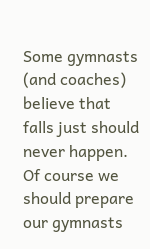Some gymnasts (and coaches) believe that falls just should never happen. Of course we should prepare our gymnasts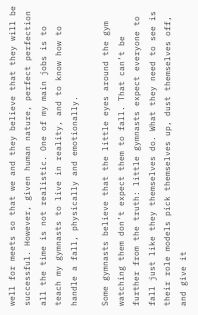well for meets so that we and they believe that they will be successful. However, given human nature, perfect perfection all the time is not realistic. One of my main jobs is to teach my gymnasts to live in reality, and to know how to handle a fall, physically and emotionally.

Some gymnasts believe that the little eyes around the gym watching them don’t expect them to fall. That can’t be further from the truth: little gymnasts expect everyone to fall just like they themselves do. What they need to see is their role models pick themselves up, dust themselves off, and give it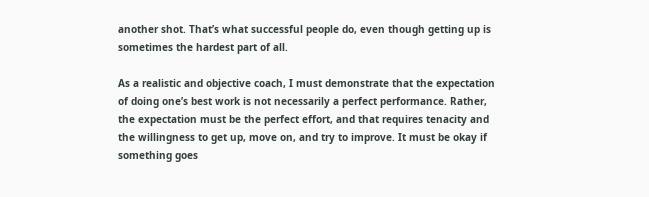another shot. That’s what successful people do, even though getting up is sometimes the hardest part of all.

As a realistic and objective coach, I must demonstrate that the expectation of doing one’s best work is not necessarily a perfect performance. Rather, the expectation must be the perfect effort, and that requires tenacity and the willingness to get up, move on, and try to improve. It must be okay if something goes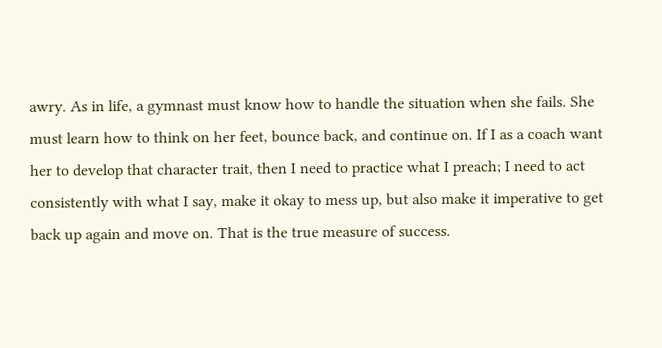awry. As in life, a gymnast must know how to handle the situation when she fails. She must learn how to think on her feet, bounce back, and continue on. If I as a coach want her to develop that character trait, then I need to practice what I preach; I need to act consistently with what I say, make it okay to mess up, but also make it imperative to get back up again and move on. That is the true measure of success.